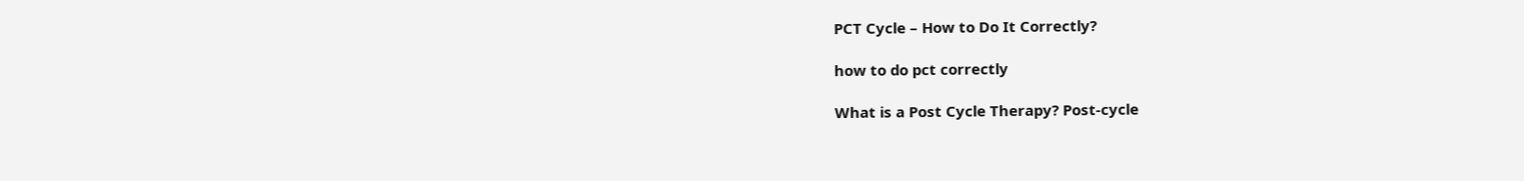PCT Cycle – How to Do It Correctly?

how to do pct correctly

What is a Post Cycle Therapy? Post-cycle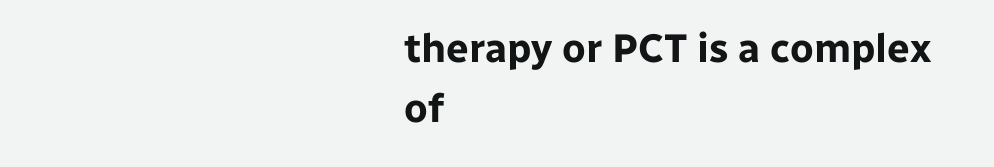therapy or PCT is a complex of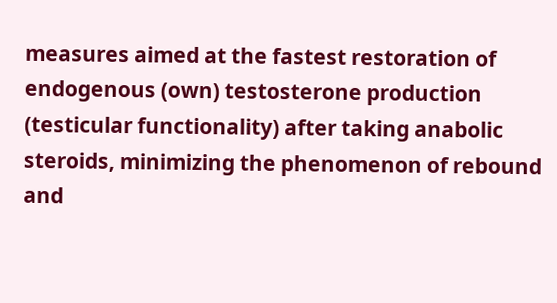measures aimed at the fastest restoration of endogenous (own) testosterone production (testicular functionality) after taking anabolic steroids, minimizing the phenomenon of rebound and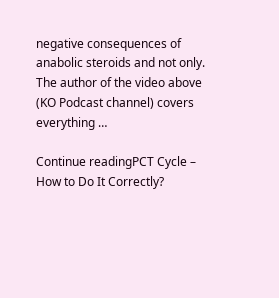negative consequences of anabolic steroids and not only. The author of the video above (KO Podcast channel) covers everything …

Continue readingPCT Cycle – How to Do It Correctly?